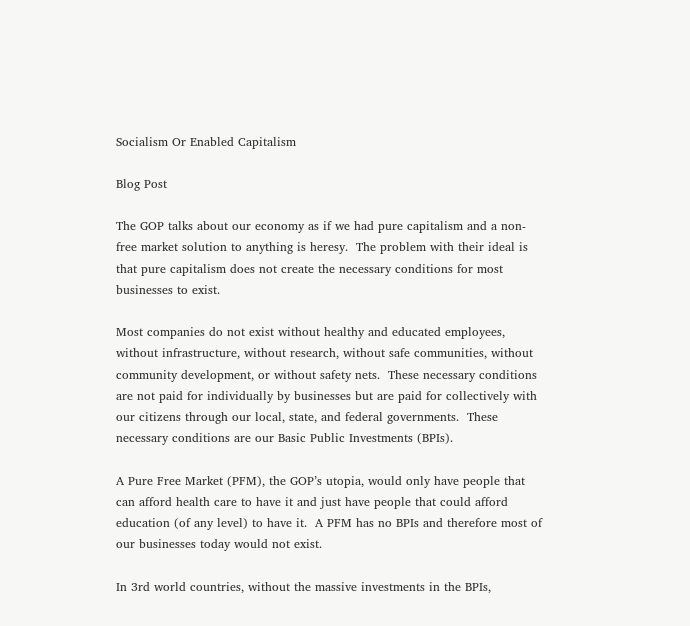Socialism Or Enabled Capitalism

Blog Post

The GOP talks about our economy as if we had pure capitalism and a non-free market solution to anything is heresy.  The problem with their ideal is that pure capitalism does not create the necessary conditions for most businesses to exist.

Most companies do not exist without healthy and educated employees, without infrastructure, without research, without safe communities, without community development, or without safety nets.  These necessary conditions are not paid for individually by businesses but are paid for collectively with our citizens through our local, state, and federal governments.  These necessary conditions are our Basic Public Investments (BPIs).

A Pure Free Market (PFM), the GOP’s utopia, would only have people that can afford health care to have it and just have people that could afford education (of any level) to have it.  A PFM has no BPIs and therefore most of our businesses today would not exist.

In 3rd world countries, without the massive investments in the BPIs,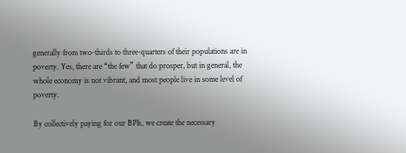generally from two-thirds to three-quarters of their populations are in poverty. Yes, there are “the few” that do prosper, but in general, the whole economy is not vibrant, and most people live in some level of poverty.

By collectively paying for our BPIs, we create the necessary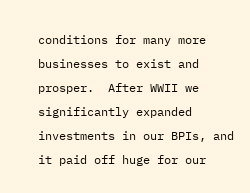conditions for many more businesses to exist and prosper.  After WWII we significantly expanded investments in our BPIs, and it paid off huge for our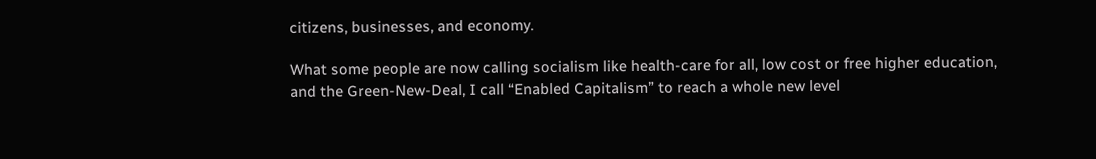citizens, businesses, and economy.

What some people are now calling socialism like health-care for all, low cost or free higher education, and the Green-New-Deal, I call “Enabled Capitalism” to reach a whole new level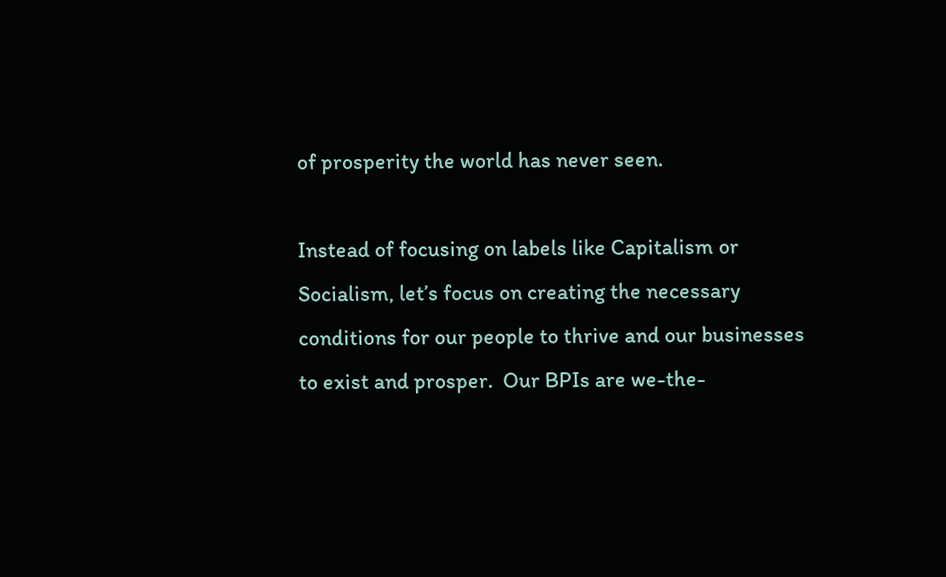of prosperity the world has never seen.

Instead of focusing on labels like Capitalism or Socialism, let’s focus on creating the necessary conditions for our people to thrive and our businesses to exist and prosper.  Our BPIs are we-the-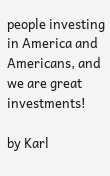people investing in America and Americans, and we are great investments!

by Karl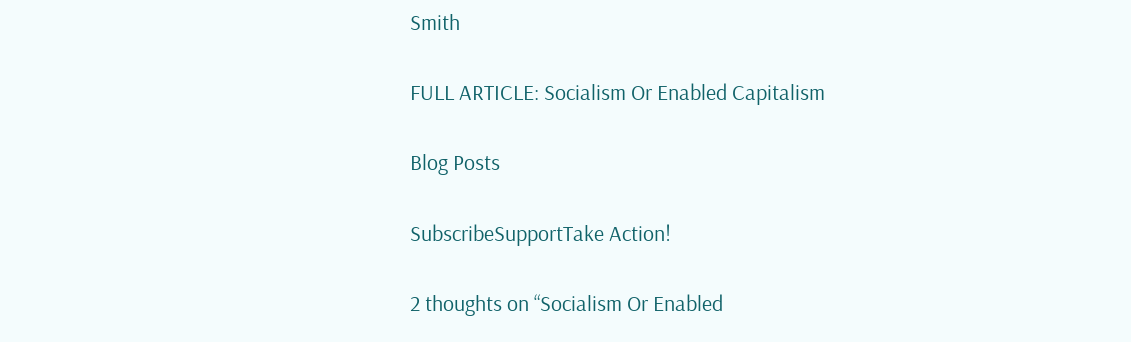Smith

FULL ARTICLE: Socialism Or Enabled Capitalism

Blog Posts

SubscribeSupportTake Action!

2 thoughts on “Socialism Or Enabled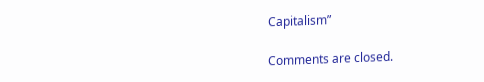Capitalism”

Comments are closed.